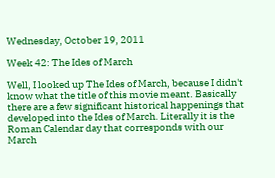Wednesday, October 19, 2011

Week 42: The Ides of March

Well, I looked up The Ides of March, because I didn't know what the title of this movie meant. Basically there are a few significant historical happenings that developed into the Ides of March. Literally it is the Roman Calendar day that corresponds with our March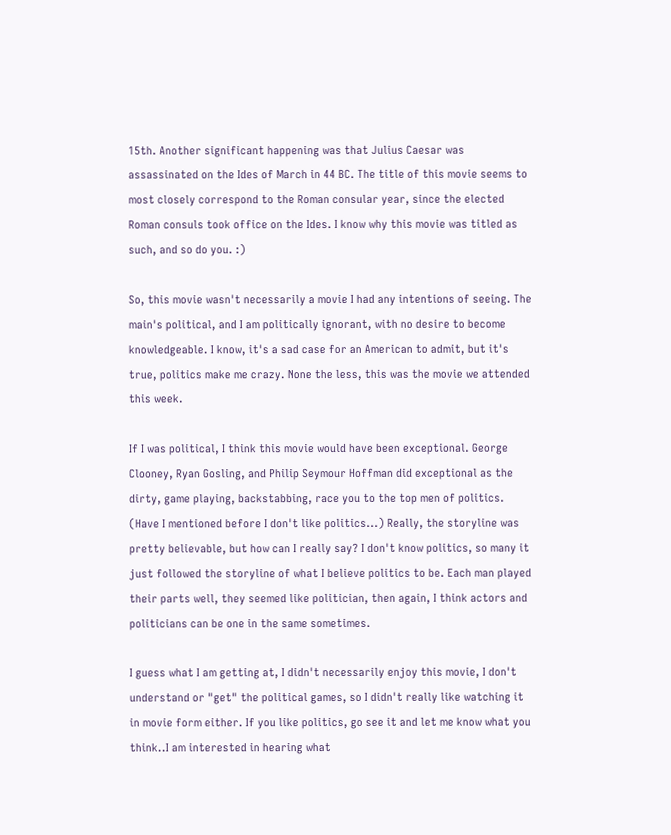15th. Another significant happening was that Julius Caesar was assassinated on the Ides of March in 44 BC. The title of this movie seems to most closely correspond to the Roman consular year, since the elected Roman consuls took office on the Ides. I know why this movie was titled as such, and so do you. :)

So, this movie wasn't necessarily a movie I had any intentions of seeing. The main's political, and I am politically ignorant, with no desire to become knowledgeable. I know, it's a sad case for an American to admit, but it's true, politics make me crazy. None the less, this was the movie we attended this week.

If I was political, I think this movie would have been exceptional. George Clooney, Ryan Gosling, and Philip Seymour Hoffman did exceptional as the dirty, game playing, backstabbing, race you to the top men of politics. (Have I mentioned before I don't like politics...) Really, the storyline was pretty believable, but how can I really say? I don't know politics, so many it just followed the storyline of what I believe politics to be. Each man played their parts well, they seemed like politician, then again, I think actors and politicians can be one in the same sometimes.

I guess what I am getting at, I didn't necessarily enjoy this movie, I don't understand or "get" the political games, so I didn't really like watching it in movie form either. If you like politics, go see it and let me know what you think..I am interested in hearing what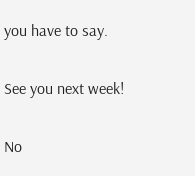you have to say.

See you next week!

No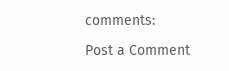comments:

Post a Comment